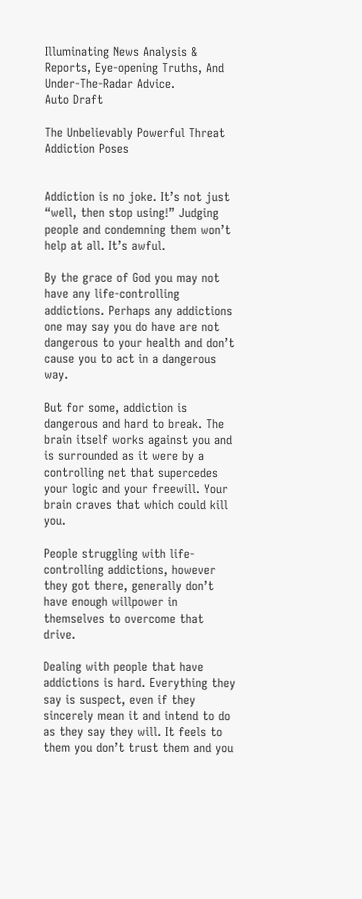Illuminating News Analysis & Reports, Eye-opening Truths, And Under-The-Radar Advice.
Auto Draft

The Unbelievably Powerful Threat Addiction Poses


Addiction is no joke. It’s not just “well, then stop using!” Judging people and condemning them won’t help at all. It’s awful.

By the grace of God you may not have any life-controlling addictions. Perhaps any addictions one may say you do have are not dangerous to your health and don’t cause you to act in a dangerous way.

But for some, addiction is dangerous and hard to break. The brain itself works against you and is surrounded as it were by a controlling net that supercedes your logic and your freewill. Your brain craves that which could kill you.

People struggling with life-controlling addictions, however they got there, generally don’t have enough willpower in themselves to overcome that drive.

Dealing with people that have addictions is hard. Everything they say is suspect, even if they sincerely mean it and intend to do as they say they will. It feels to them you don’t trust them and you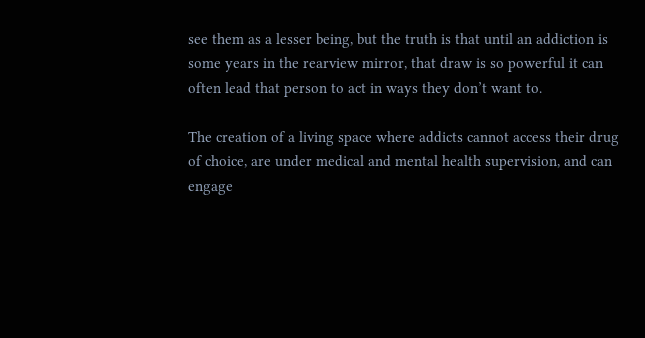see them as a lesser being, but the truth is that until an addiction is some years in the rearview mirror, that draw is so powerful it can often lead that person to act in ways they don’t want to.

The creation of a living space where addicts cannot access their drug of choice, are under medical and mental health supervision, and can engage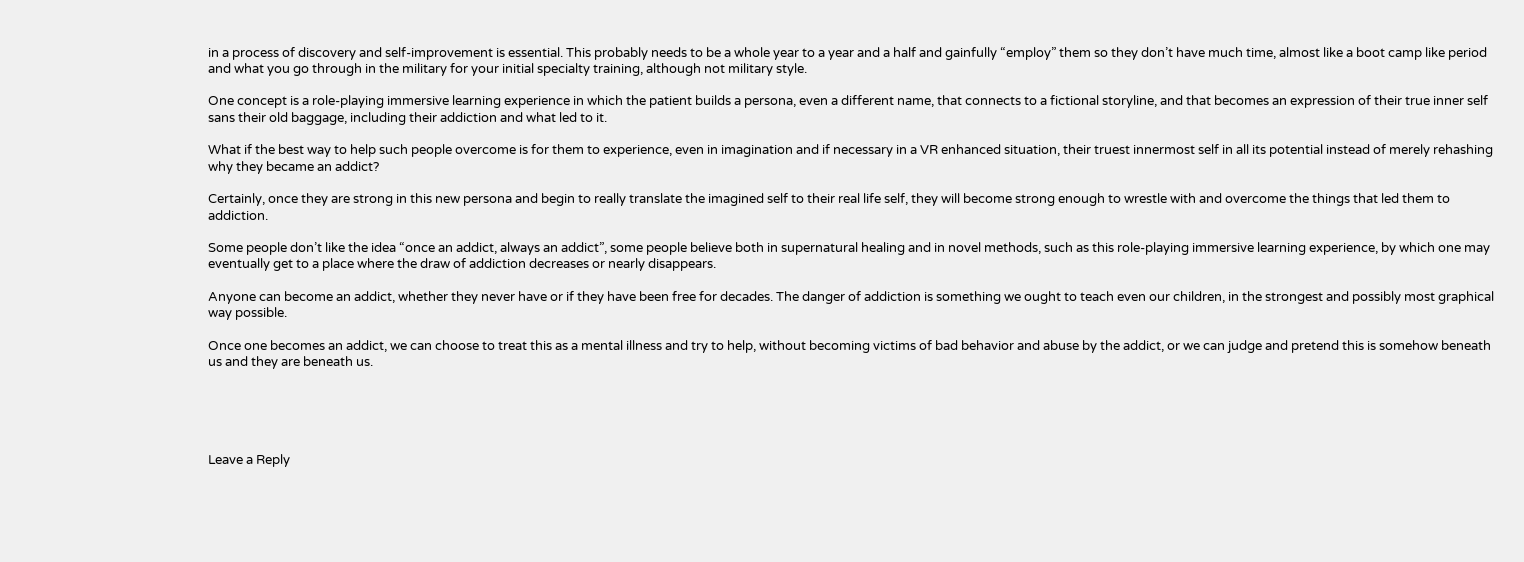in a process of discovery and self-improvement is essential. This probably needs to be a whole year to a year and a half and gainfully “employ” them so they don’t have much time, almost like a boot camp like period and what you go through in the military for your initial specialty training, although not military style.

One concept is a role-playing immersive learning experience in which the patient builds a persona, even a different name, that connects to a fictional storyline, and that becomes an expression of their true inner self sans their old baggage, including their addiction and what led to it.

What if the best way to help such people overcome is for them to experience, even in imagination and if necessary in a VR enhanced situation, their truest innermost self in all its potential instead of merely rehashing why they became an addict?

Certainly, once they are strong in this new persona and begin to really translate the imagined self to their real life self, they will become strong enough to wrestle with and overcome the things that led them to addiction.

Some people don’t like the idea “once an addict, always an addict”, some people believe both in supernatural healing and in novel methods, such as this role-playing immersive learning experience, by which one may eventually get to a place where the draw of addiction decreases or nearly disappears.

Anyone can become an addict, whether they never have or if they have been free for decades. The danger of addiction is something we ought to teach even our children, in the strongest and possibly most graphical way possible.

Once one becomes an addict, we can choose to treat this as a mental illness and try to help, without becoming victims of bad behavior and abuse by the addict, or we can judge and pretend this is somehow beneath us and they are beneath us.





Leave a Reply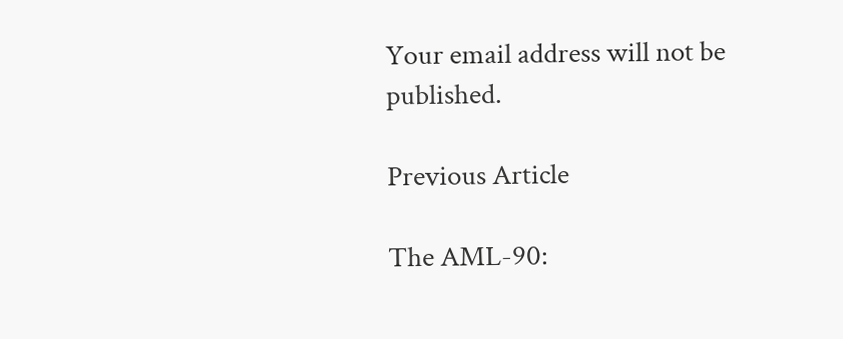Your email address will not be published.

Previous Article

The AML-90: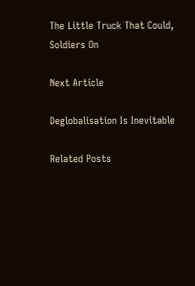The Little Truck That Could, Soldiers On

Next Article

Deglobalisation Is Inevitable

Related Posts